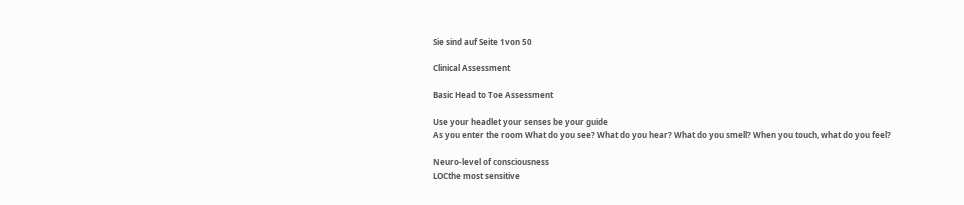Sie sind auf Seite 1von 50

Clinical Assessment

Basic Head to Toe Assessment

Use your headlet your senses be your guide
As you enter the room What do you see? What do you hear? What do you smell? When you touch, what do you feel?

Neuro-level of consciousness
LOCthe most sensitive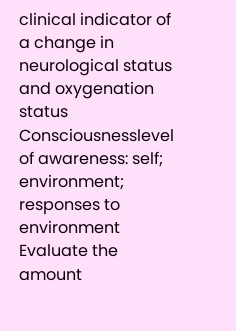clinical indicator of a change in neurological status and oxygenation status Consciousnesslevel of awareness: self; environment; responses to environment Evaluate the amount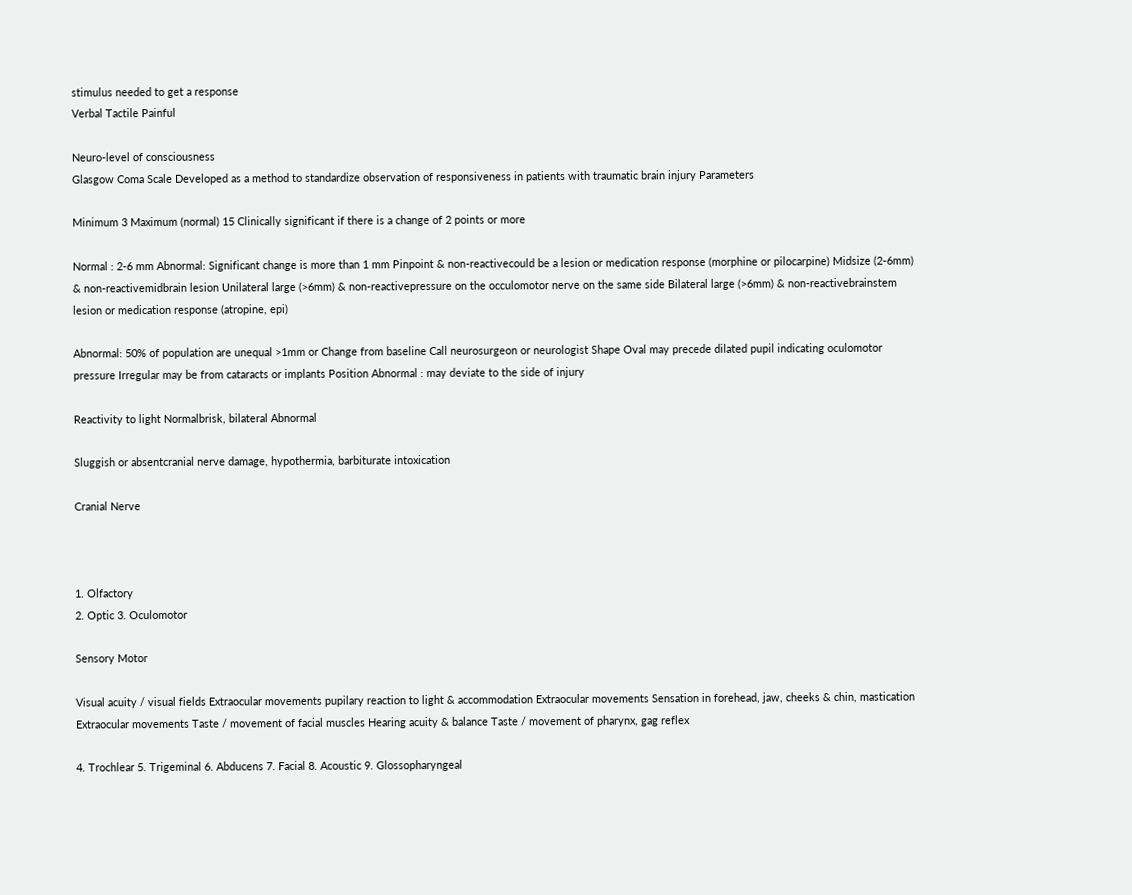stimulus needed to get a response
Verbal Tactile Painful

Neuro-level of consciousness
Glasgow Coma Scale Developed as a method to standardize observation of responsiveness in patients with traumatic brain injury Parameters

Minimum 3 Maximum (normal) 15 Clinically significant if there is a change of 2 points or more

Normal : 2-6 mm Abnormal: Significant change is more than 1 mm Pinpoint & non-reactivecould be a lesion or medication response (morphine or pilocarpine) Midsize (2-6mm) & non-reactivemidbrain lesion Unilateral large (>6mm) & non-reactivepressure on the occulomotor nerve on the same side Bilateral large (>6mm) & non-reactivebrainstem lesion or medication response (atropine, epi)

Abnormal: 50% of population are unequal >1mm or Change from baseline Call neurosurgeon or neurologist Shape Oval may precede dilated pupil indicating oculomotor pressure Irregular may be from cataracts or implants Position Abnormal : may deviate to the side of injury

Reactivity to light Normalbrisk, bilateral Abnormal

Sluggish or absentcranial nerve damage, hypothermia, barbiturate intoxication

Cranial Nerve



1. Olfactory
2. Optic 3. Oculomotor

Sensory Motor

Visual acuity / visual fields Extraocular movements pupilary reaction to light & accommodation Extraocular movements Sensation in forehead, jaw, cheeks & chin, mastication Extraocular movements Taste / movement of facial muscles Hearing acuity & balance Taste / movement of pharynx, gag reflex

4. Trochlear 5. Trigeminal 6. Abducens 7. Facial 8. Acoustic 9. Glossopharyngeal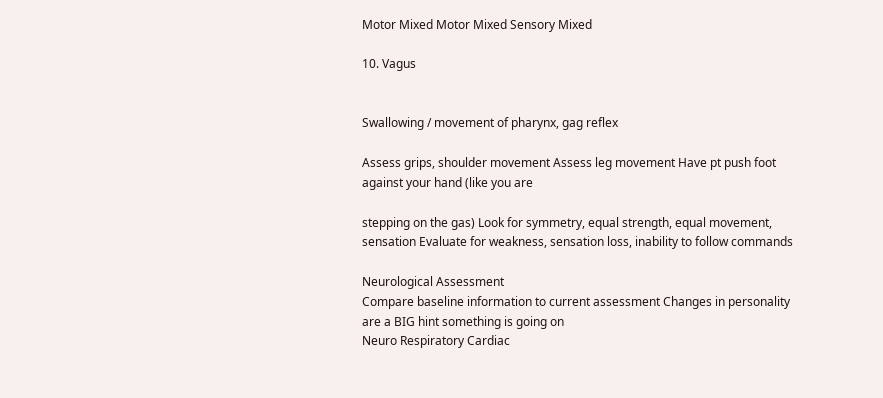Motor Mixed Motor Mixed Sensory Mixed

10. Vagus


Swallowing / movement of pharynx, gag reflex

Assess grips, shoulder movement Assess leg movement Have pt push foot against your hand (like you are

stepping on the gas) Look for symmetry, equal strength, equal movement, sensation Evaluate for weakness, sensation loss, inability to follow commands

Neurological Assessment
Compare baseline information to current assessment Changes in personality are a BIG hint something is going on
Neuro Respiratory Cardiac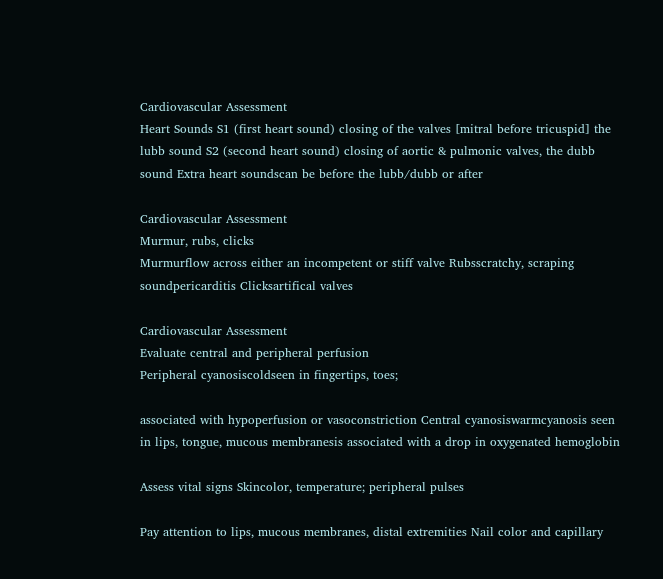Cardiovascular Assessment
Heart Sounds S1 (first heart sound) closing of the valves [mitral before tricuspid] the lubb sound S2 (second heart sound) closing of aortic & pulmonic valves, the dubb sound Extra heart soundscan be before the lubb/dubb or after

Cardiovascular Assessment
Murmur, rubs, clicks
Murmurflow across either an incompetent or stiff valve Rubsscratchy, scraping soundpericarditis Clicksartifical valves

Cardiovascular Assessment
Evaluate central and peripheral perfusion
Peripheral cyanosiscoldseen in fingertips, toes;

associated with hypoperfusion or vasoconstriction Central cyanosiswarmcyanosis seen in lips, tongue, mucous membranesis associated with a drop in oxygenated hemoglobin

Assess vital signs Skincolor, temperature; peripheral pulses

Pay attention to lips, mucous membranes, distal extremities Nail color and capillary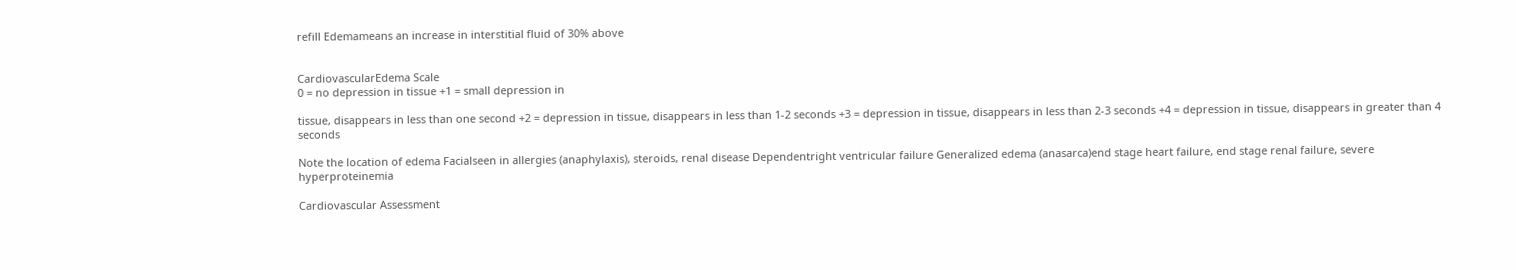refill Edemameans an increase in interstitial fluid of 30% above


CardiovascularEdema Scale
0 = no depression in tissue +1 = small depression in

tissue, disappears in less than one second +2 = depression in tissue, disappears in less than 1-2 seconds +3 = depression in tissue, disappears in less than 2-3 seconds +4 = depression in tissue, disappears in greater than 4 seconds

Note the location of edema Facialseen in allergies (anaphylaxis), steroids, renal disease Dependentright ventricular failure Generalized edema (anasarca)end stage heart failure, end stage renal failure, severe hyperproteinemia

Cardiovascular Assessment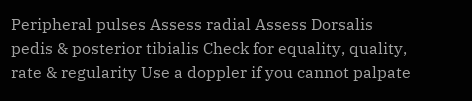Peripheral pulses Assess radial Assess Dorsalis pedis & posterior tibialis Check for equality, quality, rate & regularity Use a doppler if you cannot palpate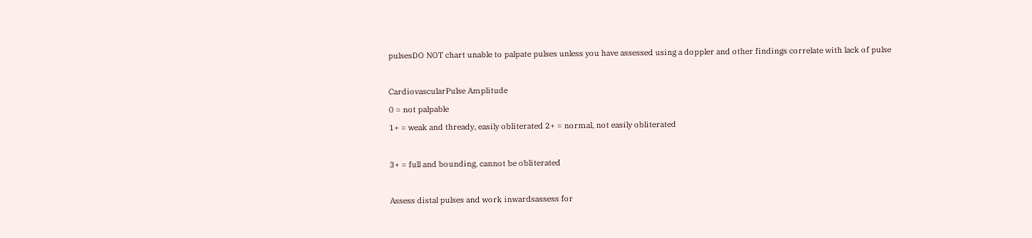pulsesDO NOT chart unable to palpate pulses unless you have assessed using a doppler and other findings correlate with lack of pulse

CardiovascularPulse Amplitude
0 = not palpable
1+ = weak and thready, easily obliterated 2+ = normal, not easily obliterated

3+ = full and bounding, cannot be obliterated

Assess distal pulses and work inwardsassess for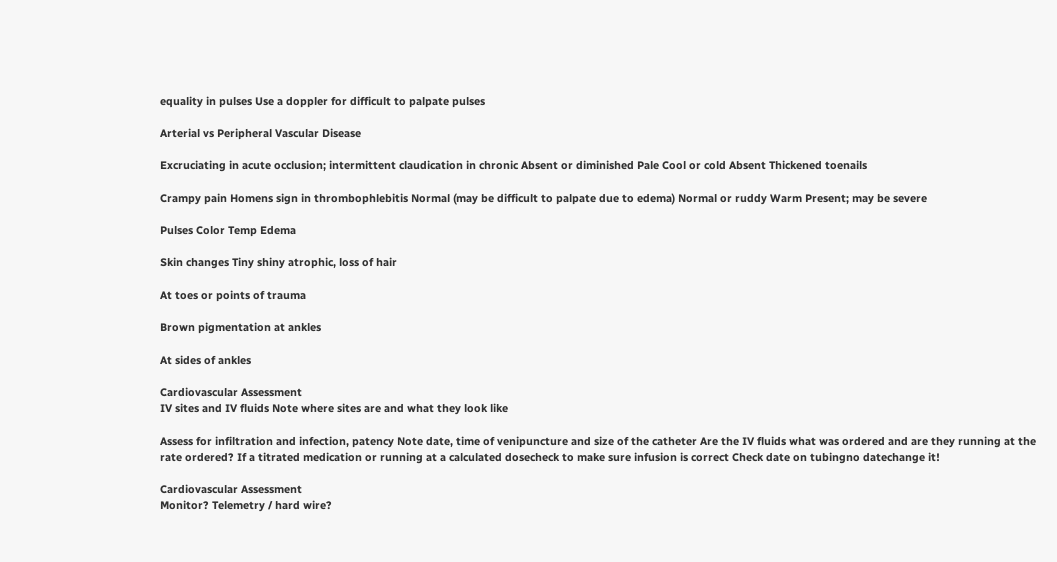equality in pulses Use a doppler for difficult to palpate pulses

Arterial vs Peripheral Vascular Disease

Excruciating in acute occlusion; intermittent claudication in chronic Absent or diminished Pale Cool or cold Absent Thickened toenails

Crampy pain Homens sign in thrombophlebitis Normal (may be difficult to palpate due to edema) Normal or ruddy Warm Present; may be severe

Pulses Color Temp Edema

Skin changes Tiny shiny atrophic, loss of hair

At toes or points of trauma

Brown pigmentation at ankles

At sides of ankles

Cardiovascular Assessment
IV sites and IV fluids Note where sites are and what they look like

Assess for infiltration and infection, patency Note date, time of venipuncture and size of the catheter Are the IV fluids what was ordered and are they running at the rate ordered? If a titrated medication or running at a calculated dosecheck to make sure infusion is correct Check date on tubingno datechange it!

Cardiovascular Assessment
Monitor? Telemetry / hard wire?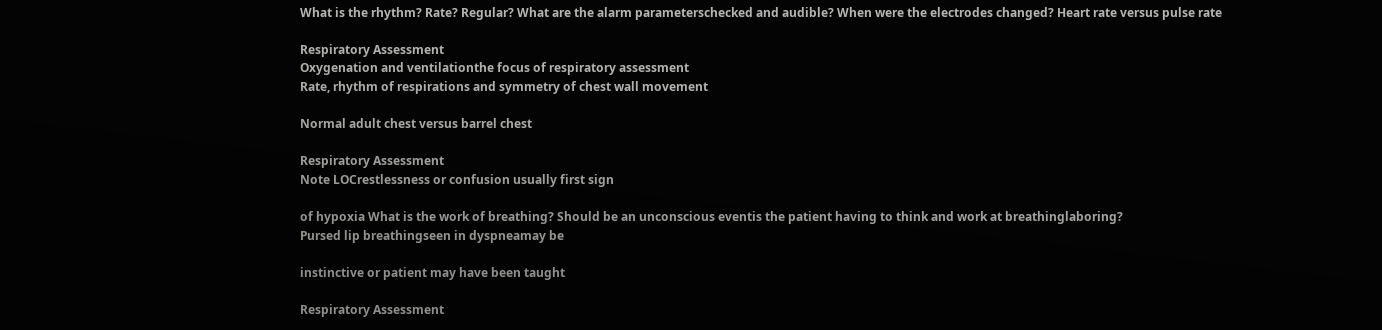What is the rhythm? Rate? Regular? What are the alarm parameterschecked and audible? When were the electrodes changed? Heart rate versus pulse rate

Respiratory Assessment
Oxygenation and ventilationthe focus of respiratory assessment
Rate, rhythm of respirations and symmetry of chest wall movement

Normal adult chest versus barrel chest

Respiratory Assessment
Note LOCrestlessness or confusion usually first sign

of hypoxia What is the work of breathing? Should be an unconscious eventis the patient having to think and work at breathinglaboring?
Pursed lip breathingseen in dyspneamay be

instinctive or patient may have been taught

Respiratory Assessment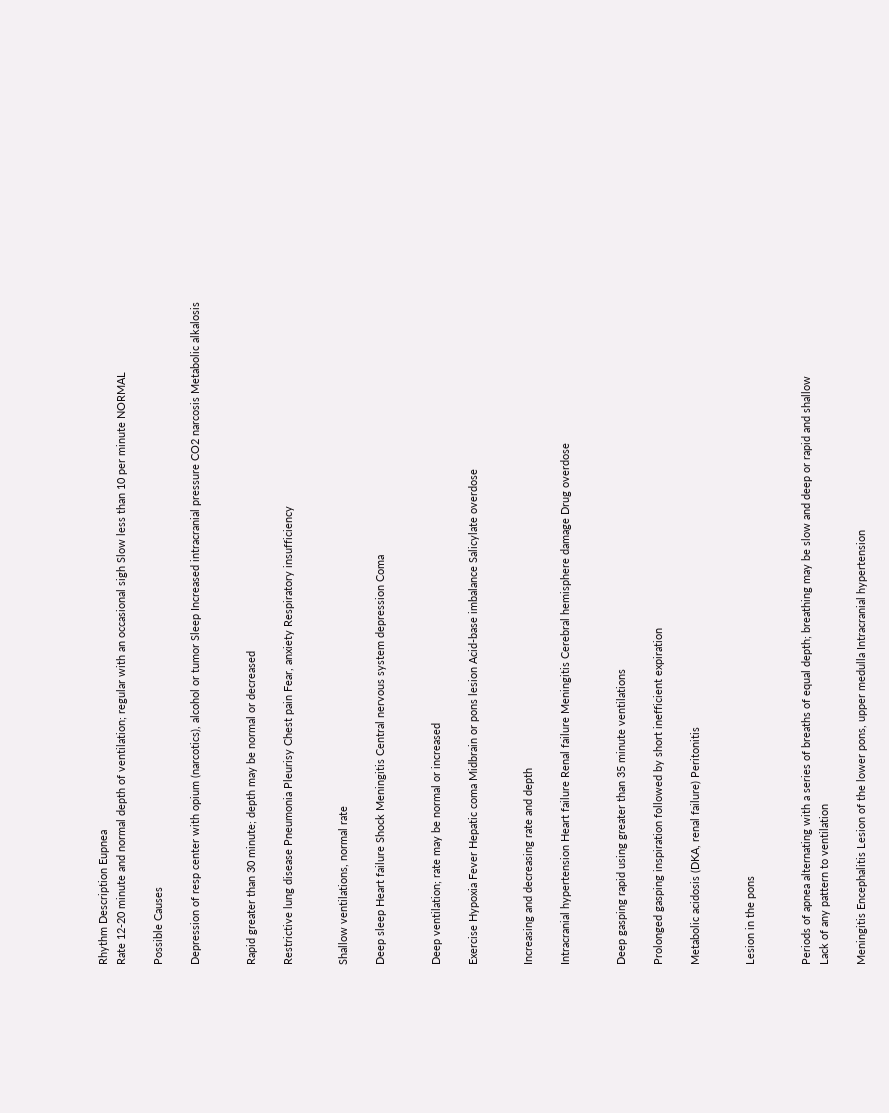Rhythm Description Eupnea
Rate 12-20 minute and normal depth of ventilation; regular with an occasional sigh Slow less than 10 per minute NORMAL

Possible Causes

Depression of resp center with opium (narcotics), alcohol or tumor Sleep Increased intracranial pressure CO2 narcosis Metabolic alkalosis


Rapid greater than 30 minute; depth may be normal or decreased

Restrictive lung disease Pneumonia Pleurisy Chest pain Fear, anxiety Respiratory insufficiency


Shallow ventilations, normal rate

Deep sleep Heart failure Shock Meningitis Central nervous system depression Coma


Deep ventilation; rate may be normal or increased

Exercise Hypoxia Fever Hepatic coma Midbrain or pons lesion Acid-base imbalance Salicylate overdose


Increasing and decreasing rate and depth

Intracranial hypertension Heart failure Renal failure Meningitis Cerebral hemisphere damage Drug overdose


Deep gasping rapid using greater than 35 minute ventilations

Prolonged gasping inspiration followed by short inefficient expiration

Metabolic acidosis (DKA, renal failure) Peritonitis


Lesion in the pons


Periods of apnea alternating with a series of breaths of equal depth; breathing may be slow and deep or rapid and shallow
Lack of any pattern to ventilation

Meningitis Encephalitis Lesion of the lower pons, upper medulla Intracranial hypertension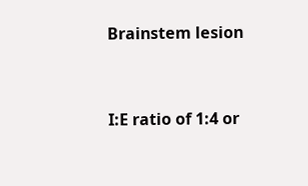Brainstem lesion


I:E ratio of 1:4 or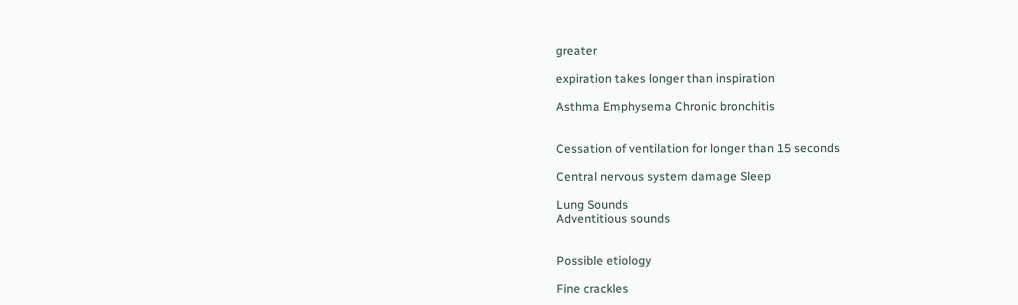greater

expiration takes longer than inspiration

Asthma Emphysema Chronic bronchitis


Cessation of ventilation for longer than 15 seconds

Central nervous system damage Sleep

Lung Sounds
Adventitious sounds


Possible etiology

Fine crackles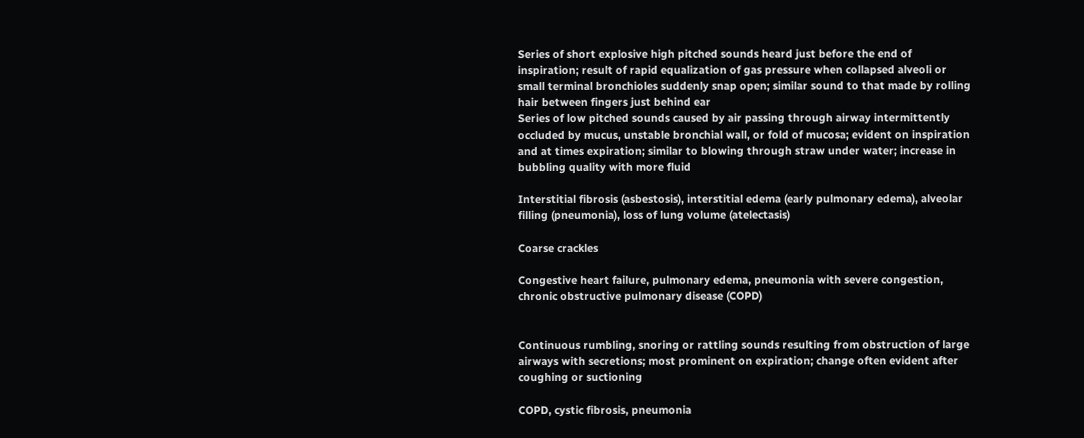Series of short explosive high pitched sounds heard just before the end of inspiration; result of rapid equalization of gas pressure when collapsed alveoli or small terminal bronchioles suddenly snap open; similar sound to that made by rolling hair between fingers just behind ear
Series of low pitched sounds caused by air passing through airway intermittently occluded by mucus, unstable bronchial wall, or fold of mucosa; evident on inspiration and at times expiration; similar to blowing through straw under water; increase in bubbling quality with more fluid

Interstitial fibrosis (asbestosis), interstitial edema (early pulmonary edema), alveolar filling (pneumonia), loss of lung volume (atelectasis)

Coarse crackles

Congestive heart failure, pulmonary edema, pneumonia with severe congestion, chronic obstructive pulmonary disease (COPD)


Continuous rumbling, snoring or rattling sounds resulting from obstruction of large airways with secretions; most prominent on expiration; change often evident after coughing or suctioning

COPD, cystic fibrosis, pneumonia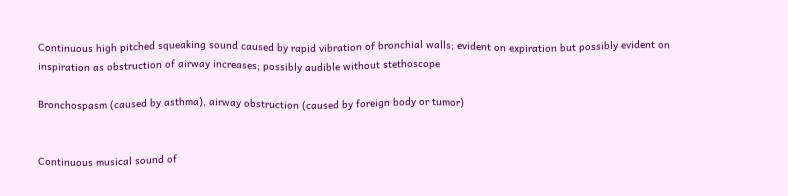Continuous high pitched squeaking sound caused by rapid vibration of bronchial walls; evident on expiration but possibly evident on inspiration as obstruction of airway increases; possibly audible without stethoscope

Bronchospasm (caused by asthma), airway obstruction (caused by foreign body or tumor)


Continuous musical sound of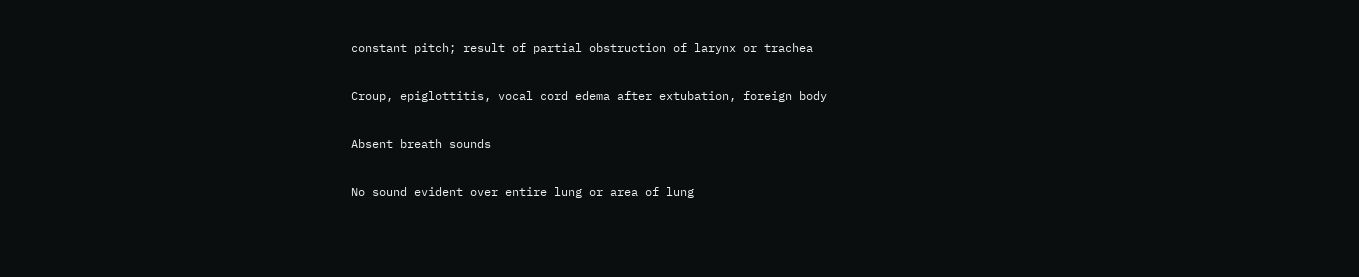constant pitch; result of partial obstruction of larynx or trachea

Croup, epiglottitis, vocal cord edema after extubation, foreign body

Absent breath sounds

No sound evident over entire lung or area of lung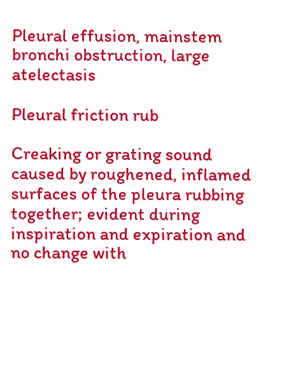Pleural effusion, mainstem bronchi obstruction, large atelectasis

Pleural friction rub

Creaking or grating sound caused by roughened, inflamed surfaces of the pleura rubbing together; evident during inspiration and expiration and no change with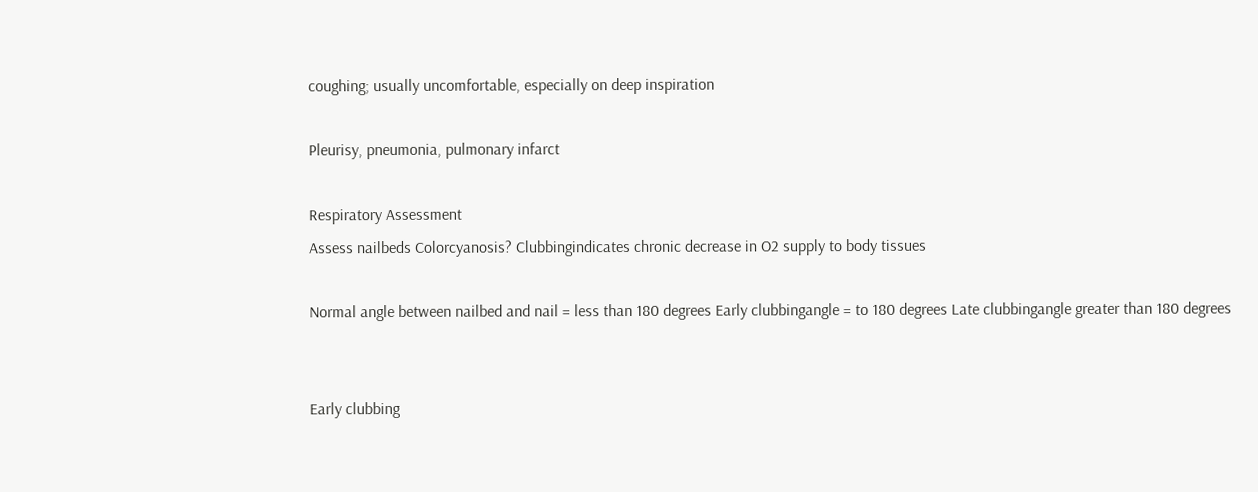coughing; usually uncomfortable, especially on deep inspiration

Pleurisy, pneumonia, pulmonary infarct

Respiratory Assessment
Assess nailbeds Colorcyanosis? Clubbingindicates chronic decrease in O2 supply to body tissues

Normal angle between nailbed and nail = less than 180 degrees Early clubbingangle = to 180 degrees Late clubbingangle greater than 180 degrees


Early clubbing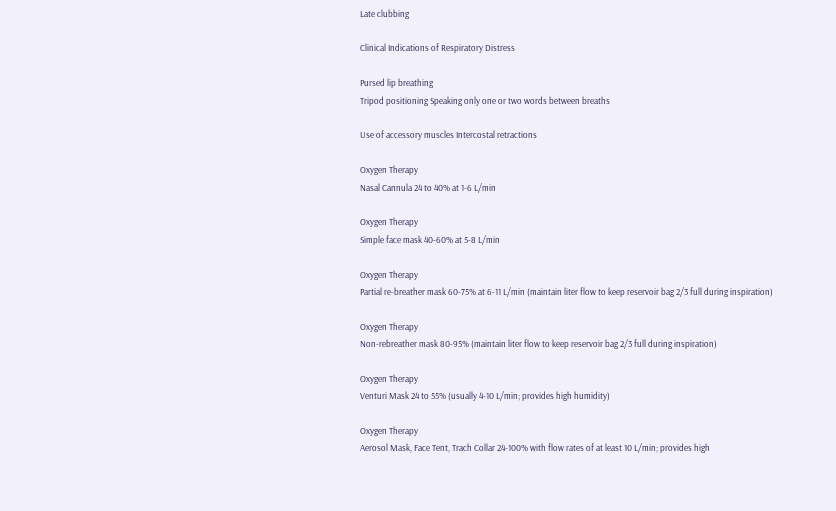Late clubbing

Clinical Indications of Respiratory Distress

Pursed lip breathing
Tripod positioning Speaking only one or two words between breaths

Use of accessory muscles Intercostal retractions

Oxygen Therapy
Nasal Cannula 24 to 40% at 1-6 L/min

Oxygen Therapy
Simple face mask 40-60% at 5-8 L/min

Oxygen Therapy
Partial re-breather mask 60-75% at 6-11 L/min (maintain liter flow to keep reservoir bag 2/3 full during inspiration)

Oxygen Therapy
Non-rebreather mask 80-95% (maintain liter flow to keep reservoir bag 2/3 full during inspiration)

Oxygen Therapy
Venturi Mask 24 to 55% (usually 4-10 L/min; provides high humidity)

Oxygen Therapy
Aerosol Mask, Face Tent, Trach Collar 24-100% with flow rates of at least 10 L/min; provides high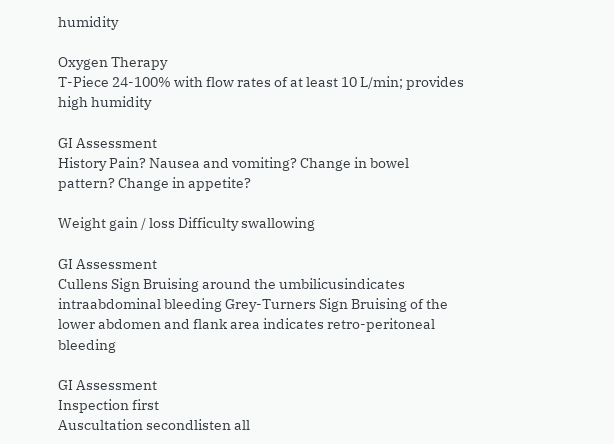humidity

Oxygen Therapy
T-Piece 24-100% with flow rates of at least 10 L/min; provides high humidity

GI Assessment
History Pain? Nausea and vomiting? Change in bowel pattern? Change in appetite?

Weight gain / loss Difficulty swallowing

GI Assessment
Cullens Sign Bruising around the umbilicusindicates intraabdominal bleeding Grey-Turners Sign Bruising of the lower abdomen and flank area indicates retro-peritoneal bleeding

GI Assessment
Inspection first
Auscultation secondlisten all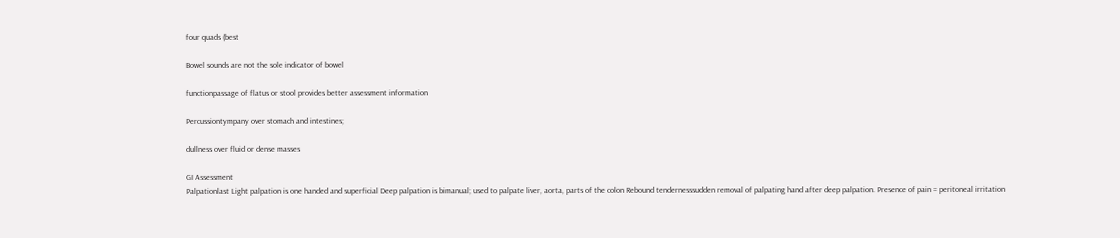four quads (best

Bowel sounds are not the sole indicator of bowel

functionpassage of flatus or stool provides better assessment information

Percussiontympany over stomach and intestines;

dullness over fluid or dense masses

GI Assessment
Palpationlast Light palpation is one handed and superficial Deep palpation is bimanual; used to palpate liver, aorta, parts of the colon Rebound tendernesssudden removal of palpating hand after deep palpation. Presence of pain = peritoneal irritation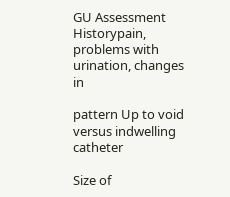GU Assessment
Historypain, problems with urination, changes in

pattern Up to void versus indwelling catheter

Size of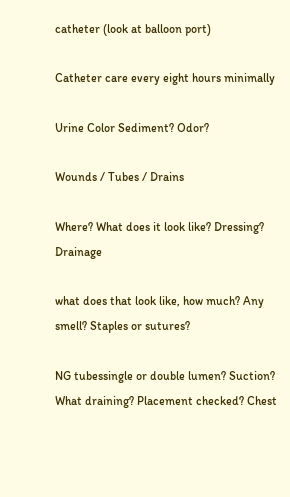catheter (look at balloon port)

Catheter care every eight hours minimally

Urine Color Sediment? Odor?

Wounds / Tubes / Drains

Where? What does it look like? Dressing? Drainage

what does that look like, how much? Any smell? Staples or sutures?

NG tubessingle or double lumen? Suction? What draining? Placement checked? Chest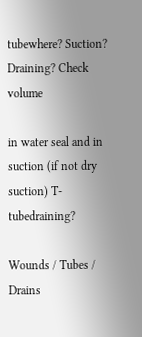tubewhere? Suction? Draining? Check volume

in water seal and in suction (if not dry suction) T-tubedraining?

Wounds / Tubes / Drains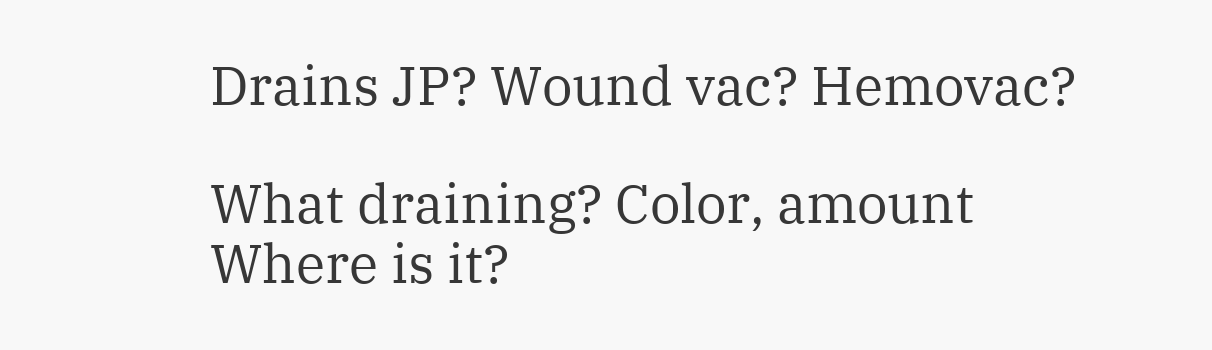Drains JP? Wound vac? Hemovac?

What draining? Color, amount Where is it?